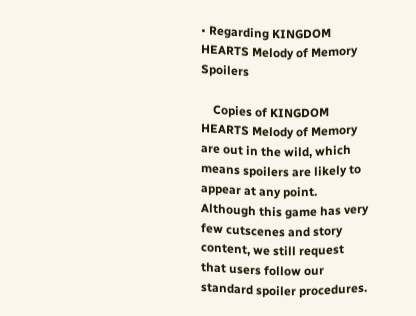• Regarding KINGDOM HEARTS Melody of Memory Spoilers

    Copies of KINGDOM HEARTS Melody of Memory are out in the wild, which means spoilers are likely to appear at any point. Although this game has very few cutscenes and story content, we still request that users follow our standard spoiler procedures.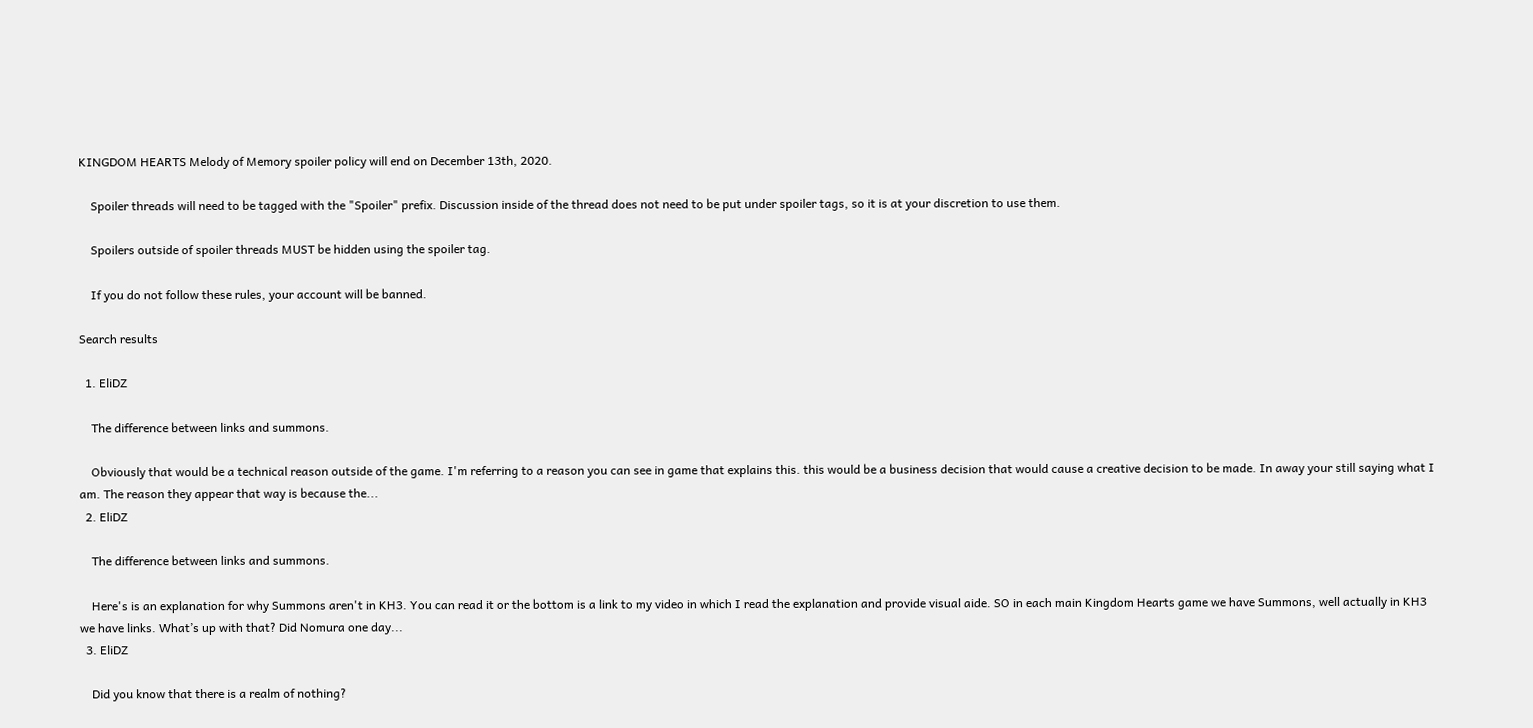KINGDOM HEARTS Melody of Memory spoiler policy will end on December 13th, 2020.

    Spoiler threads will need to be tagged with the "Spoiler" prefix. Discussion inside of the thread does not need to be put under spoiler tags, so it is at your discretion to use them.

    Spoilers outside of spoiler threads MUST be hidden using the spoiler tag.

    If you do not follow these rules, your account will be banned.

Search results

  1. EliDZ

    The difference between links and summons.

    Obviously that would be a technical reason outside of the game. I'm referring to a reason you can see in game that explains this. this would be a business decision that would cause a creative decision to be made. In away your still saying what I am. The reason they appear that way is because the...
  2. EliDZ

    The difference between links and summons.

    Here's is an explanation for why Summons aren't in KH3. You can read it or the bottom is a link to my video in which I read the explanation and provide visual aide. SO in each main Kingdom Hearts game we have Summons, well actually in KH3 we have links. What’s up with that? Did Nomura one day...
  3. EliDZ

    Did you know that there is a realm of nothing?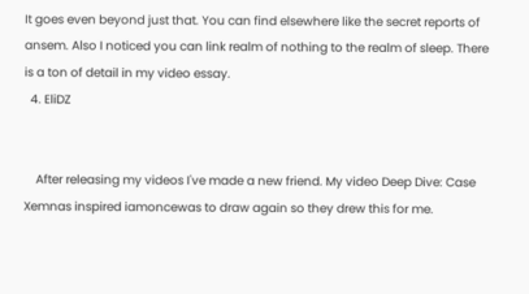It goes even beyond just that. You can find elsewhere like the secret reports of ansem. Also I noticed you can link realm of nothing to the realm of sleep. There is a ton of detail in my video essay.
  4. EliDZ


    After releasing my videos I've made a new friend. My video Deep Dive: Case Xemnas inspired iamoncewas to draw again so they drew this for me.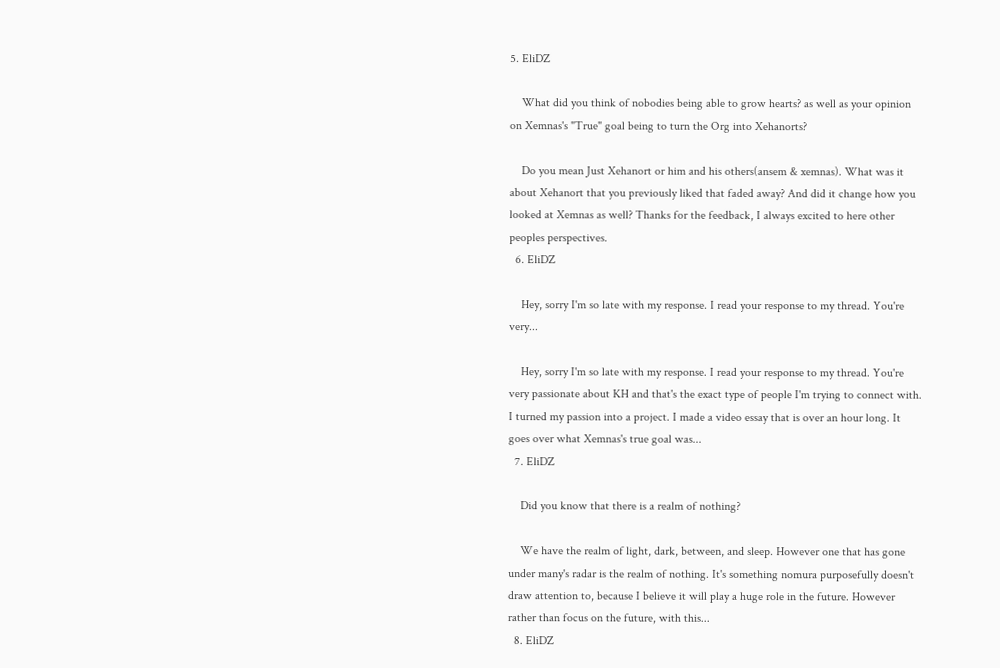5. EliDZ

    What did you think of nobodies being able to grow hearts? as well as your opinion on Xemnas's "True" goal being to turn the Org into Xehanorts?

    Do you mean Just Xehanort or him and his others(ansem & xemnas). What was it about Xehanort that you previously liked that faded away? And did it change how you looked at Xemnas as well? Thanks for the feedback, I always excited to here other peoples perspectives.
  6. EliDZ

    Hey, sorry I'm so late with my response. I read your response to my thread. You're very...

    Hey, sorry I'm so late with my response. I read your response to my thread. You're very passionate about KH and that's the exact type of people I'm trying to connect with. I turned my passion into a project. I made a video essay that is over an hour long. It goes over what Xemnas's true goal was...
  7. EliDZ

    Did you know that there is a realm of nothing?

    We have the realm of light, dark, between, and sleep. However one that has gone under many's radar is the realm of nothing. It's something nomura purposefully doesn't draw attention to, because I believe it will play a huge role in the future. However rather than focus on the future, with this...
  8. EliDZ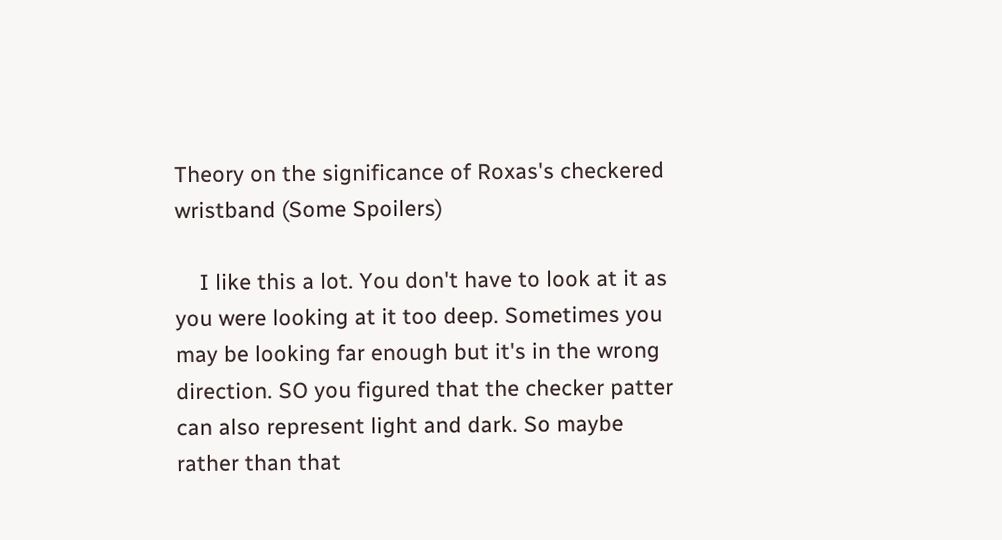Theory on the significance of Roxas's checkered wristband (Some Spoilers)

    I like this a lot. You don't have to look at it as you were looking at it too deep. Sometimes you may be looking far enough but it's in the wrong direction. SO you figured that the checker patter can also represent light and dark. So maybe rather than that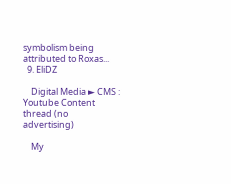symbolism being attributed to Roxas...
  9. EliDZ

    Digital Media ► CMS : Youtube Content thread (no advertising)

    My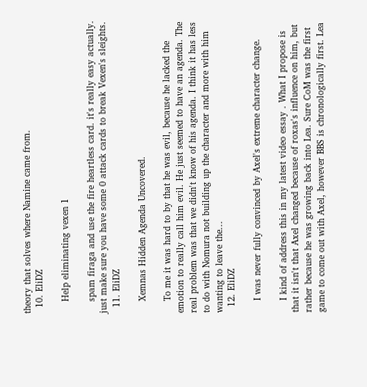theory that solves where Namine came from.
  10. EliDZ

    Help eliminating vexen 1

    spam firaga and use the fire heartless card. it's really easy actually. just make sure you have some 0 attack cards to break Vexen's sleights.
  11. EliDZ

    Xemnas Hidden Agenda Uncovered.

    To me it was hard to by that he was evil, because he lacked the emotion to really call him evil. He just seemed to have an agenda. The real problem was that we didn't know of his agenda. I think it has less to do with Nomura not building up the character and more with him wanting to leave the...
  12. EliDZ

    I was never fully convinced by Axel's extreme character change.

    I kind of address this in my latest video essay . What I propose is that it isn't that Axel changed because of roxas's influence on him, but rather because he was growing back into Lea. Sure CoM was the first game to come out with Axel, however BBS is chronologically first. Lea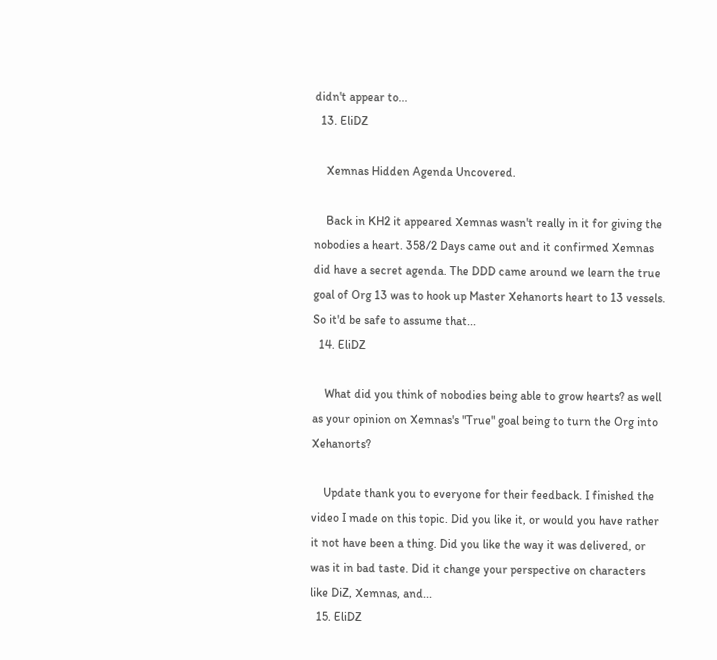didn't appear to...
  13. EliDZ

    Xemnas Hidden Agenda Uncovered.

    Back in KH2 it appeared Xemnas wasn't really in it for giving the nobodies a heart. 358/2 Days came out and it confirmed Xemnas did have a secret agenda. The DDD came around we learn the true goal of Org 13 was to hook up Master Xehanorts heart to 13 vessels. So it'd be safe to assume that...
  14. EliDZ

    What did you think of nobodies being able to grow hearts? as well as your opinion on Xemnas's "True" goal being to turn the Org into Xehanorts?

    Update thank you to everyone for their feedback. I finished the video I made on this topic. Did you like it, or would you have rather it not have been a thing. Did you like the way it was delivered, or was it in bad taste. Did it change your perspective on characters like DiZ, Xemnas, and...
  15. EliDZ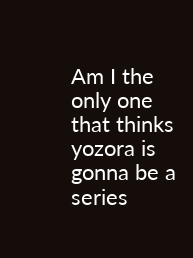Am I the only one that thinks yozora is gonna be a series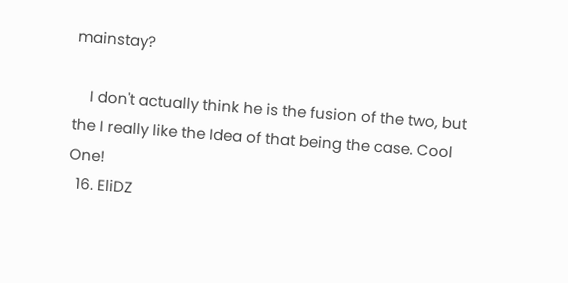mainstay?

    I don't actually think he is the fusion of the two, but the I really like the Idea of that being the case. Cool One!
  16. EliDZ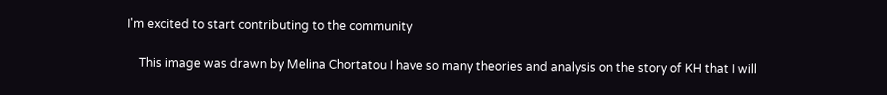I'm excited to start contributing to the community

    This image was drawn by Melina Chortatou I have so many theories and analysis on the story of KH that I will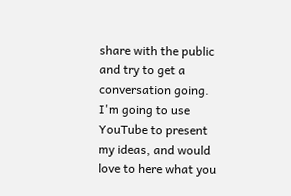share with the public and try to get a conversation going. I'm going to use YouTube to present my ideas, and would love to here what you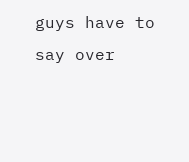guys have to say over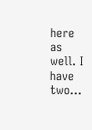here as well. I have two...